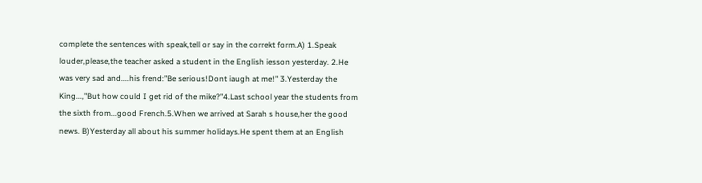complete the sentences with speak,tell or say in the correkt form.A) 1.Speak louder,please,the teacher asked a student in the English iesson yesterday. 2.He was very sad and....his frend:"Be serious!Dont iaugh at me!" 3.Yesterday the King...,"But how could I get rid of the mike?"4.Last school year the students from the sixth from...good French.5.When we arrived at Sarah s house,her the good news. B)Yesterday all about his summer holidays.He spent them at an English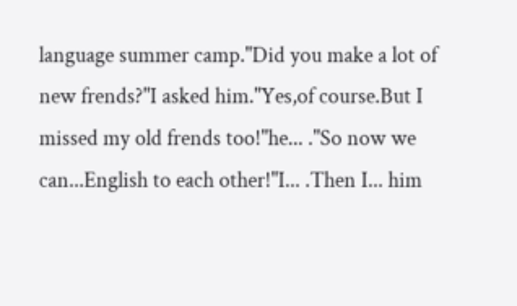language summer camp."Did you make a lot of new frends?"I asked him."Yes,of course.But I missed my old frends too!"he... ."So now we can...English to each other!"I... .Then I... him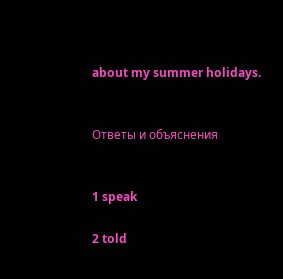about my summer holidays.


Ответы и объяснения


1 speak

2 told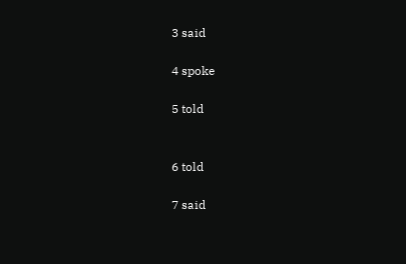3 said

4 spoke

5 told


6 told

7 said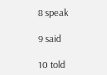8 speak

9 said

10 told